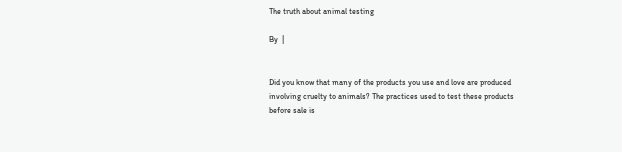The truth about animal testing

By  |


Did you know that many of the products you use and love are produced involving cruelty to animals? The practices used to test these products before sale is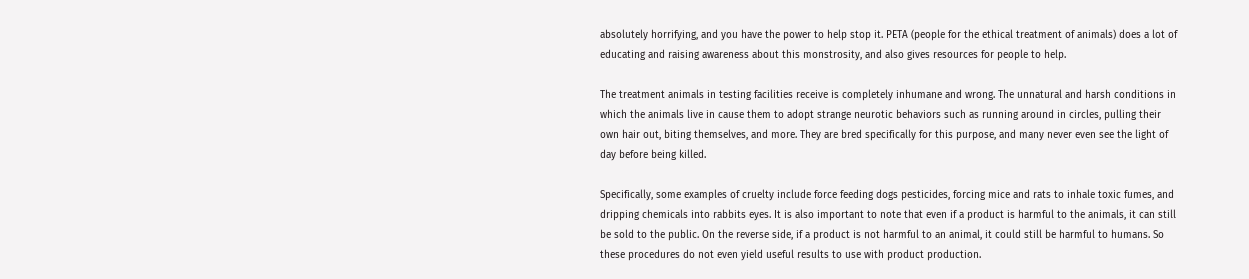absolutely horrifying, and you have the power to help stop it. PETA (people for the ethical treatment of animals) does a lot of educating and raising awareness about this monstrosity, and also gives resources for people to help.

The treatment animals in testing facilities receive is completely inhumane and wrong. The unnatural and harsh conditions in which the animals live in cause them to adopt strange neurotic behaviors such as running around in circles, pulling their own hair out, biting themselves, and more. They are bred specifically for this purpose, and many never even see the light of day before being killed.

Specifically, some examples of cruelty include force feeding dogs pesticides, forcing mice and rats to inhale toxic fumes, and dripping chemicals into rabbits eyes. It is also important to note that even if a product is harmful to the animals, it can still be sold to the public. On the reverse side, if a product is not harmful to an animal, it could still be harmful to humans. So these procedures do not even yield useful results to use with product production.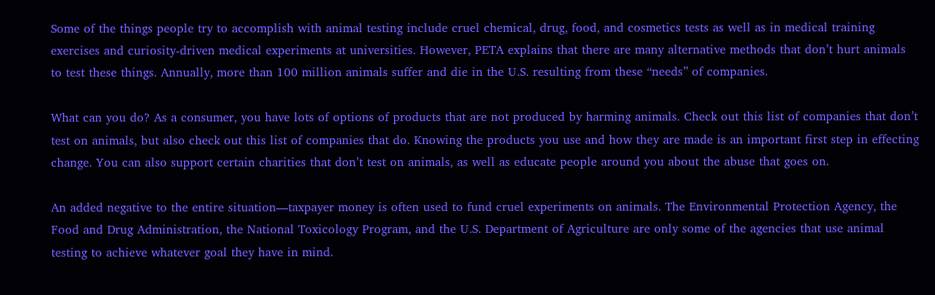Some of the things people try to accomplish with animal testing include cruel chemical, drug, food, and cosmetics tests as well as in medical training exercises and curiosity-driven medical experiments at universities. However, PETA explains that there are many alternative methods that don’t hurt animals to test these things. Annually, more than 100 million animals suffer and die in the U.S. resulting from these “needs” of companies.

What can you do? As a consumer, you have lots of options of products that are not produced by harming animals. Check out this list of companies that don’t test on animals, but also check out this list of companies that do. Knowing the products you use and how they are made is an important first step in effecting change. You can also support certain charities that don’t test on animals, as well as educate people around you about the abuse that goes on.

An added negative to the entire situation—taxpayer money is often used to fund cruel experiments on animals. The Environmental Protection Agency, the Food and Drug Administration, the National Toxicology Program, and the U.S. Department of Agriculture are only some of the agencies that use animal testing to achieve whatever goal they have in mind.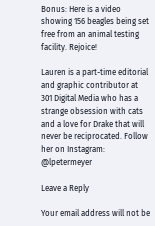Bonus: Here is a video showing 156 beagles being set free from an animal testing facility. Rejoice!

Lauren is a part-time editorial and graphic contributor at 301 Digital Media who has a strange obsession with cats and a love for Drake that will never be reciprocated. Follow her on Instagram: @lpetermeyer

Leave a Reply

Your email address will not be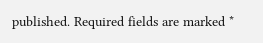published. Required fields are marked *